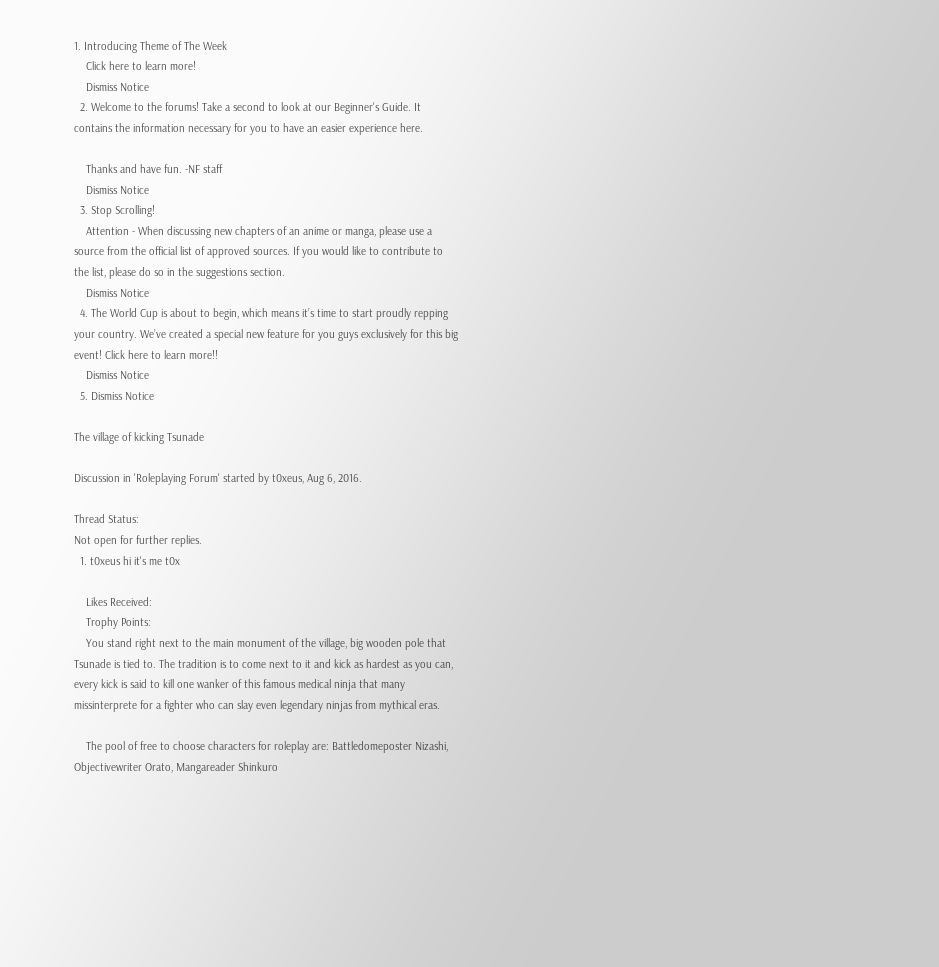1. Introducing Theme of The Week
    Click here to learn more!
    Dismiss Notice
  2. Welcome to the forums! Take a second to look at our Beginner's Guide. It contains the information necessary for you to have an easier experience here.

    Thanks and have fun. -NF staff
    Dismiss Notice
  3. Stop Scrolling!
    Attention - When discussing new chapters of an anime or manga, please use a source from the official list of approved sources. If you would like to contribute to the list, please do so in the suggestions section.
    Dismiss Notice
  4. The World Cup is about to begin, which means it’s time to start proudly repping your country. We’ve created a special new feature for you guys exclusively for this big event! Click here to learn more!!
    Dismiss Notice
  5. Dismiss Notice

The village of kicking Tsunade

Discussion in 'Roleplaying Forum' started by t0xeus, Aug 6, 2016.

Thread Status:
Not open for further replies.
  1. t0xeus hi it's me t0x

    Likes Received:
    Trophy Points:
    You stand right next to the main monument of the village, big wooden pole that Tsunade is tied to. The tradition is to come next to it and kick as hardest as you can, every kick is said to kill one wanker of this famous medical ninja that many missinterprete for a fighter who can slay even legendary ninjas from mythical eras.

    The pool of free to choose characters for roleplay are: Battledomeposter Nizashi, Objectivewriter Orato, Mangareader Shinkuro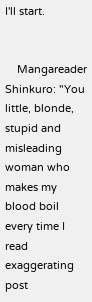I'll start.


    Mangareader Shinkuro: "You little, blonde, stupid and misleading woman who makes my blood boil every time I read exaggerating post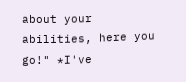about your abilities, here you go!" *I've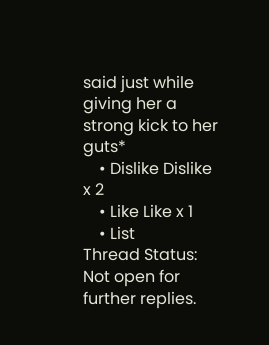said just while giving her a strong kick to her guts*
    • Dislike Dislike x 2
    • Like Like x 1
    • List
Thread Status:
Not open for further replies.